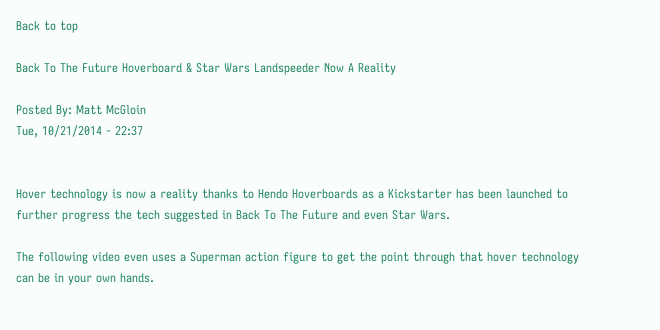Back to top

Back To The Future Hoverboard & Star Wars Landspeeder Now A Reality

Posted By: Matt McGloin
Tue, 10/21/2014 - 22:37


Hover technology is now a reality thanks to Hendo Hoverboards as a Kickstarter has been launched to further progress the tech suggested in Back To The Future and even Star Wars.

The following video even uses a Superman action figure to get the point through that hover technology can be in your own hands.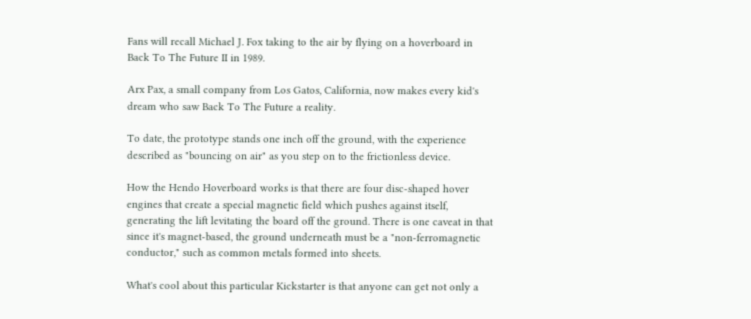Fans will recall Michael J. Fox taking to the air by flying on a hoverboard in Back To The Future II in 1989.

Arx Pax, a small company from Los Gatos, California, now makes every kid's dream who saw Back To The Future a reality.

To date, the prototype stands one inch off the ground, with the experience described as "bouncing on air" as you step on to the frictionless device.

How the Hendo Hoverboard works is that there are four disc-shaped hover engines that create a special magnetic field which pushes against itself, generating the lift levitating the board off the ground. There is one caveat in that since it's magnet-based, the ground underneath must be a "non-ferromagnetic conductor," such as common metals formed into sheets.

What's cool about this particular Kickstarter is that anyone can get not only a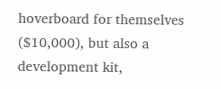hoverboard for themselves ($10,000), but also a development kit,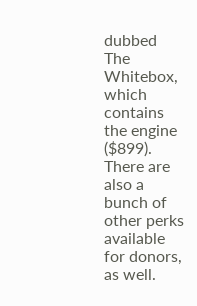dubbed The Whitebox, which contains the engine ($899). There are also a bunch of other perks available for donors, as well.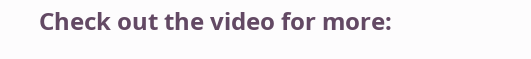Check out the video for more: